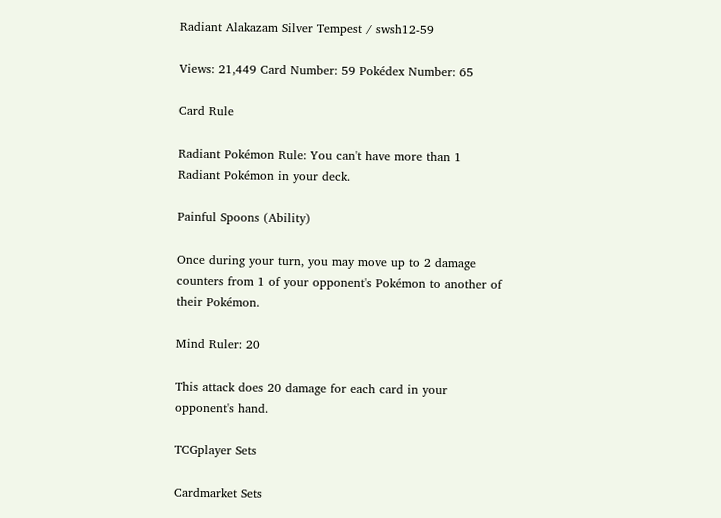Radiant Alakazam Silver Tempest / swsh12-59

Views: 21,449 Card Number: 59 Pokédex Number: 65

Card Rule

Radiant Pokémon Rule: You can't have more than 1 Radiant Pokémon in your deck.

Painful Spoons (Ability)

Once during your turn, you may move up to 2 damage counters from 1 of your opponent's Pokémon to another of their Pokémon.

Mind Ruler: 20

This attack does 20 damage for each card in your opponent's hand.

TCGplayer Sets

Cardmarket Sets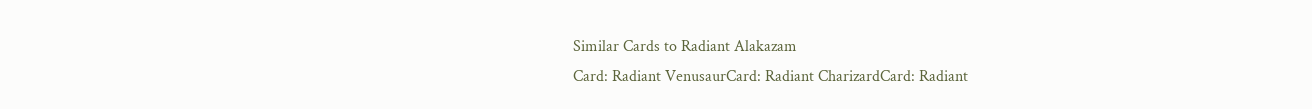Similar Cards to Radiant Alakazam
Card: Radiant VenusaurCard: Radiant CharizardCard: Radiant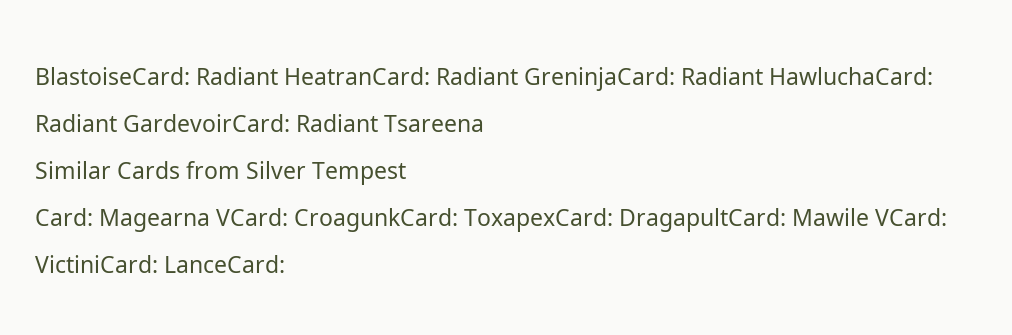BlastoiseCard: Radiant HeatranCard: Radiant GreninjaCard: Radiant HawluchaCard: Radiant GardevoirCard: Radiant Tsareena
Similar Cards from Silver Tempest
Card: Magearna VCard: CroagunkCard: ToxapexCard: DragapultCard: Mawile VCard: VictiniCard: LanceCard: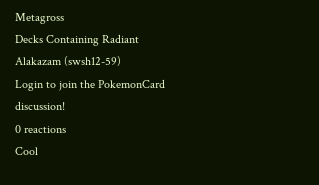Metagross
Decks Containing Radiant Alakazam (swsh12-59)
Login to join the PokemonCard discussion!
0 reactions
Cool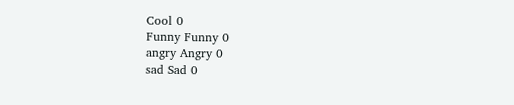Cool 0
Funny Funny 0
angry Angry 0
sad Sad 0